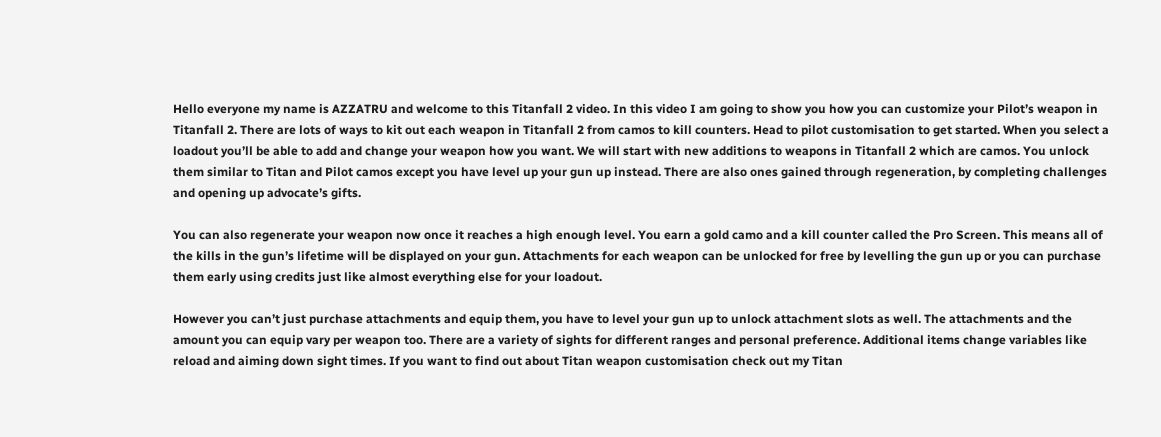Hello everyone my name is AZZATRU and welcome to this Titanfall 2 video. In this video I am going to show you how you can customize your Pilot’s weapon in Titanfall 2. There are lots of ways to kit out each weapon in Titanfall 2 from camos to kill counters. Head to pilot customisation to get started. When you select a loadout you’ll be able to add and change your weapon how you want. We will start with new additions to weapons in Titanfall 2 which are camos. You unlock them similar to Titan and Pilot camos except you have level up your gun up instead. There are also ones gained through regeneration, by completing challenges and opening up advocate’s gifts.

You can also regenerate your weapon now once it reaches a high enough level. You earn a gold camo and a kill counter called the Pro Screen. This means all of the kills in the gun’s lifetime will be displayed on your gun. Attachments for each weapon can be unlocked for free by levelling the gun up or you can purchase them early using credits just like almost everything else for your loadout.

However you can’t just purchase attachments and equip them, you have to level your gun up to unlock attachment slots as well. The attachments and the amount you can equip vary per weapon too. There are a variety of sights for different ranges and personal preference. Additional items change variables like reload and aiming down sight times. If you want to find out about Titan weapon customisation check out my Titan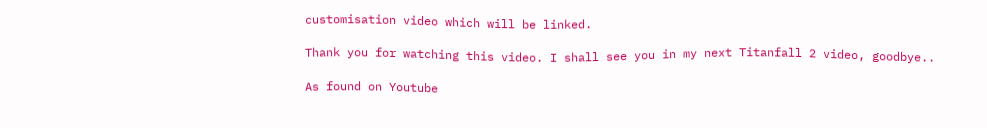customisation video which will be linked.

Thank you for watching this video. I shall see you in my next Titanfall 2 video, goodbye..

As found on Youtube